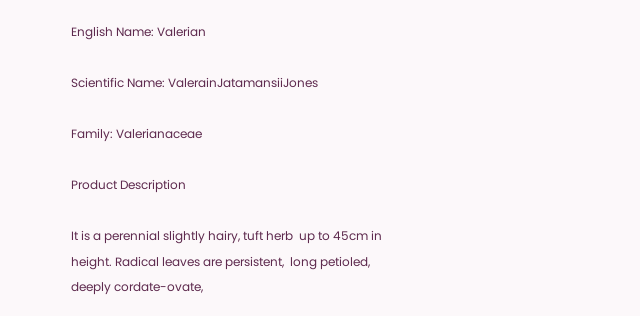English Name: Valerian

Scientific Name: ValerainJatamansiiJones

Family: Valerianaceae

Product Description

It is a perennial slightly hairy, tuft herb  up to 45cm in height. Radical leaves are persistent,  long petioled, deeply cordate-ovate,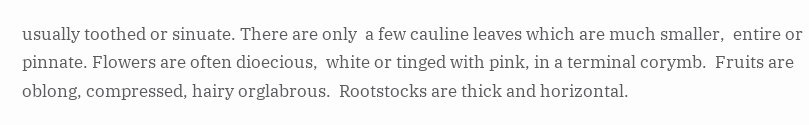usually toothed or sinuate. There are only  a few cauline leaves which are much smaller,  entire or pinnate. Flowers are often dioecious,  white or tinged with pink, in a terminal corymb.  Fruits are oblong, compressed, hairy orglabrous.  Rootstocks are thick and horizontal.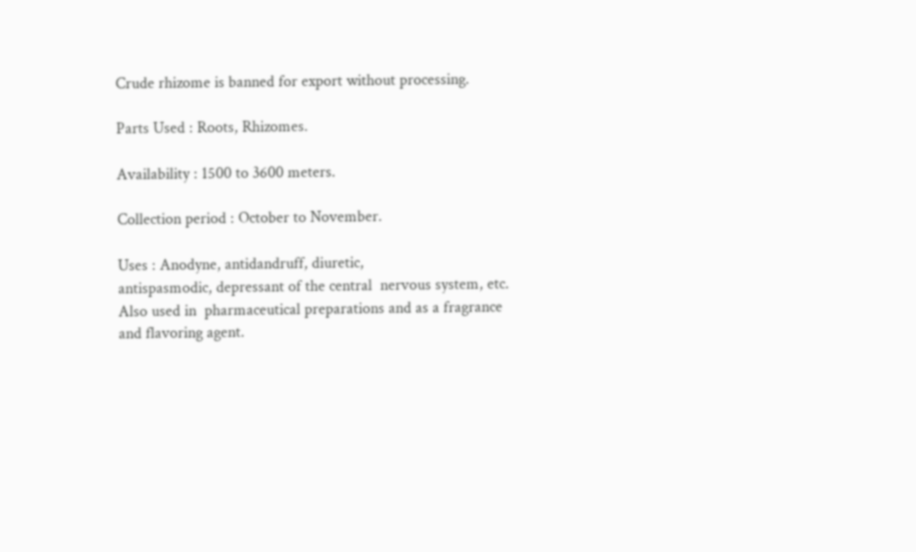Crude rhizome is banned for export without processing.

Parts Used : Roots, Rhizomes.

Availability : 1500 to 3600 meters.

Collection period : October to November.

Uses : Anodyne, antidandruff, diuretic,
antispasmodic, depressant of the central  nervous system, etc. Also used in  pharmaceutical preparations and as a fragrance and flavoring agent.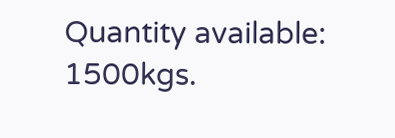Quantity available: 1500kgs.